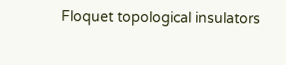Floquet topological insulators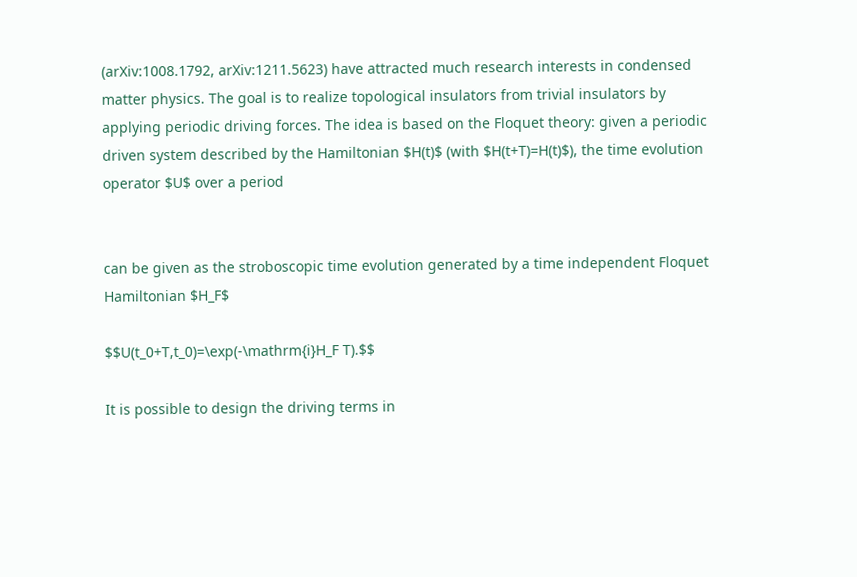(arXiv:1008.1792, arXiv:1211.5623) have attracted much research interests in condensed matter physics. The goal is to realize topological insulators from trivial insulators by applying periodic driving forces. The idea is based on the Floquet theory: given a periodic driven system described by the Hamiltonian $H(t)$ (with $H(t+T)=H(t)$), the time evolution operator $U$ over a period


can be given as the stroboscopic time evolution generated by a time independent Floquet Hamiltonian $H_F$

$$U(t_0+T,t_0)=\exp(-\mathrm{i}H_F T).$$

It is possible to design the driving terms in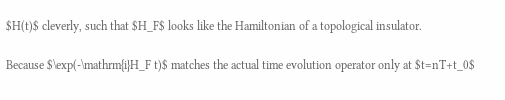$H(t)$ cleverly, such that $H_F$ looks like the Hamiltonian of a topological insulator.

Because $\exp(-\mathrm{i}H_F t)$ matches the actual time evolution operator only at $t=nT+t_0$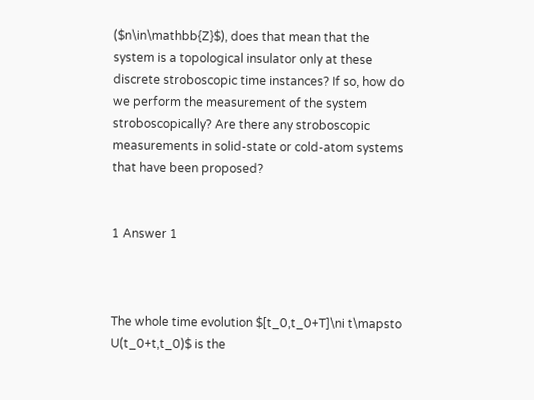($n\in\mathbb{Z}$), does that mean that the system is a topological insulator only at these discrete stroboscopic time instances? If so, how do we perform the measurement of the system stroboscopically? Are there any stroboscopic measurements in solid-state or cold-atom systems that have been proposed?


1 Answer 1



The whole time evolution $[t_0,t_0+T]\ni t\mapsto U(t_0+t,t_0)$ is the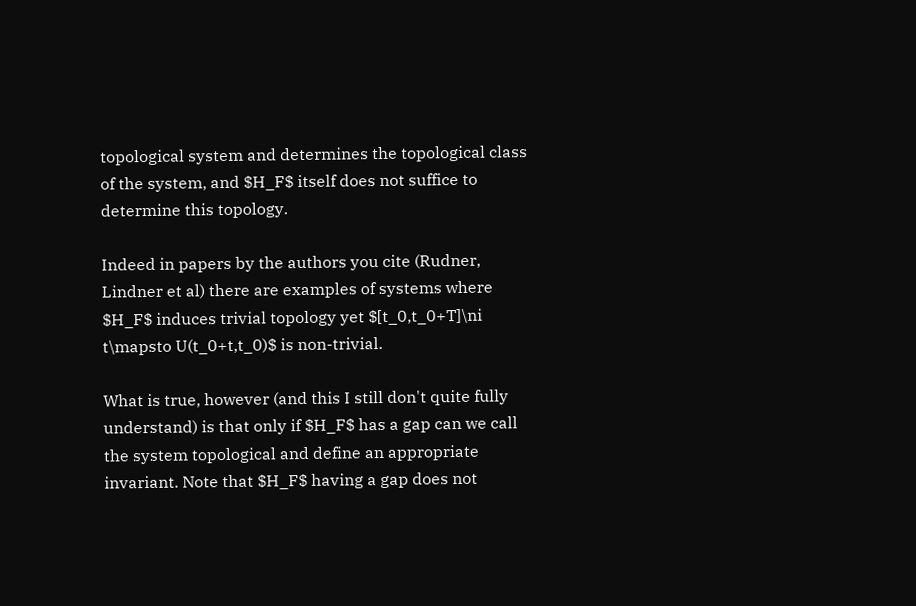topological system and determines the topological class of the system, and $H_F$ itself does not suffice to determine this topology.

Indeed in papers by the authors you cite (Rudner, Lindner et al) there are examples of systems where $H_F$ induces trivial topology yet $[t_0,t_0+T]\ni t\mapsto U(t_0+t,t_0)$ is non-trivial.

What is true, however (and this I still don't quite fully understand) is that only if $H_F$ has a gap can we call the system topological and define an appropriate invariant. Note that $H_F$ having a gap does not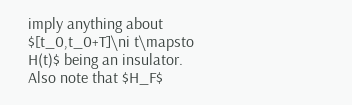imply anything about $[t_0,t_0+T]\ni t\mapsto H(t)$ being an insulator. Also note that $H_F$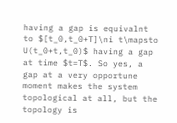having a gap is equivalnt to $[t_0,t_0+T]\ni t\mapsto U(t_0+t,t_0)$ having a gap at time $t=T$. So yes, a gap at a very opportune moment makes the system topological at all, but the topology is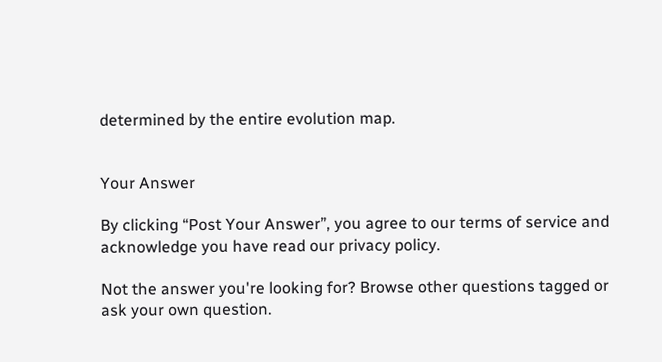determined by the entire evolution map.


Your Answer

By clicking “Post Your Answer”, you agree to our terms of service and acknowledge you have read our privacy policy.

Not the answer you're looking for? Browse other questions tagged or ask your own question.